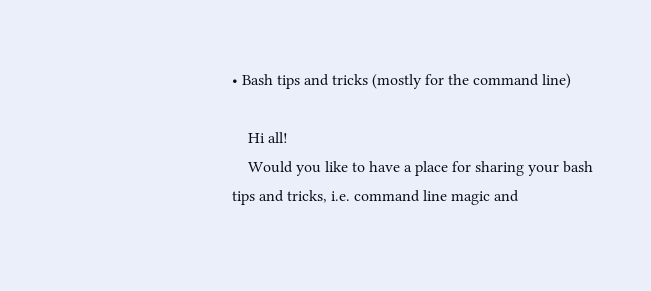• Bash tips and tricks (mostly for the command line)

    Hi all!
    Would you like to have a place for sharing your bash tips and tricks, i.e. command line magic and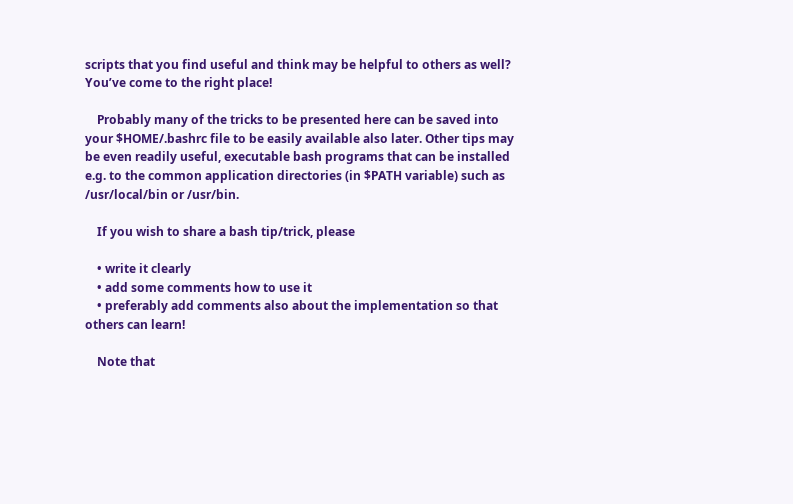scripts that you find useful and think may be helpful to others as well? You’ve come to the right place!

    Probably many of the tricks to be presented here can be saved into your $HOME/.bashrc file to be easily available also later. Other tips may be even readily useful, executable bash programs that can be installed e.g. to the common application directories (in $PATH variable) such as /usr/local/bin or /usr/bin.

    If you wish to share a bash tip/trick, please

    • write it clearly
    • add some comments how to use it
    • preferably add comments also about the implementation so that others can learn!

    Note that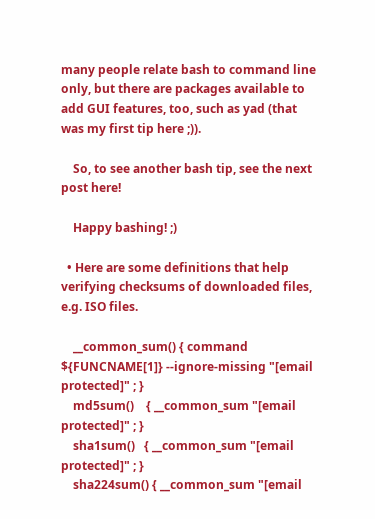many people relate bash to command line only, but there are packages available to add GUI features, too, such as yad (that was my first tip here ;)).

    So, to see another bash tip, see the next post here!

    Happy bashing! ;)

  • Here are some definitions that help verifying checksums of downloaded files, e.g. ISO files.

    __common_sum() { command ${FUNCNAME[1]} --ignore-missing "[email protected]" ; }
    md5sum()    { __common_sum "[email protected]" ; }
    sha1sum()   { __common_sum "[email protected]" ; }
    sha224sum() { __common_sum "[email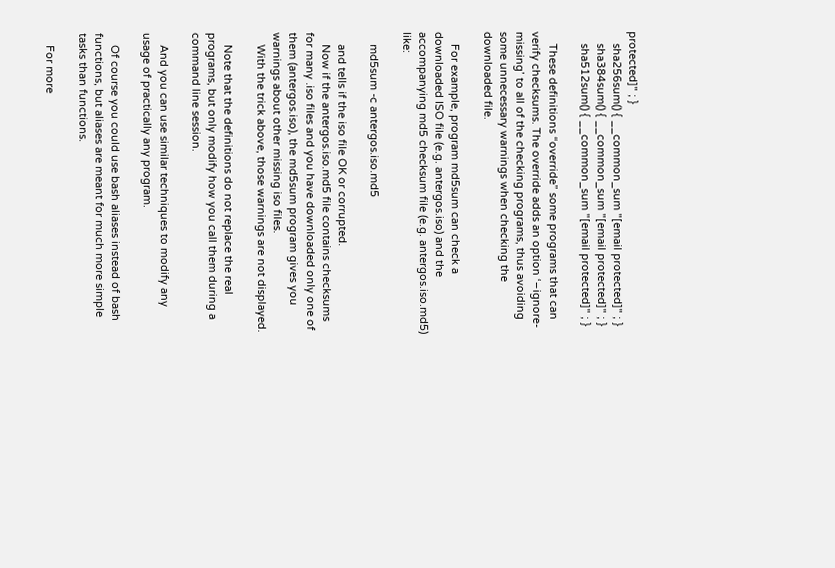protected]" ; }
    sha256sum() { __common_sum "[email protected]" ; }
    sha384sum() { __common_sum "[email protected]" ; }
    sha512sum() { __common_sum "[email protected]" ; }

    These definitions “override” some programs that can verify checksums. The override adds an option ‘–ignore-missing’ to all of the checking programs, thus avoiding some unnecessary warnings when checking the downloaded file.

    For example, program md5sum can check a downloaded ISO file (e.g. antergos.iso) and the accompanying md5 checksum file (e.g. antergos.iso.md5) like:

    md5sum -c antergos.iso.md5

    and tells if the iso file OK or corrupted.
    Now if the antergos.iso.md5 file contains checksums for many .iso files and you have downloaded only one of them (antergos.iso), the md5sum program gives you warnings about other missing iso files.
    With the trick above, those warnings are not displayed.

    Note that the definitions do not replace the real programs, but only modify how you call them during a command line session.

    And you can use similar techniques to modify any usage of practically any program.

    Of course you could use bash aliases instead of bash functions, but aliases are meant for much more simple tasks than functions.

    For more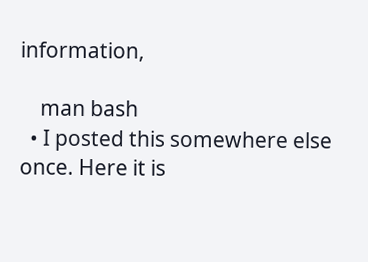information,

    man bash
  • I posted this somewhere else once. Here it is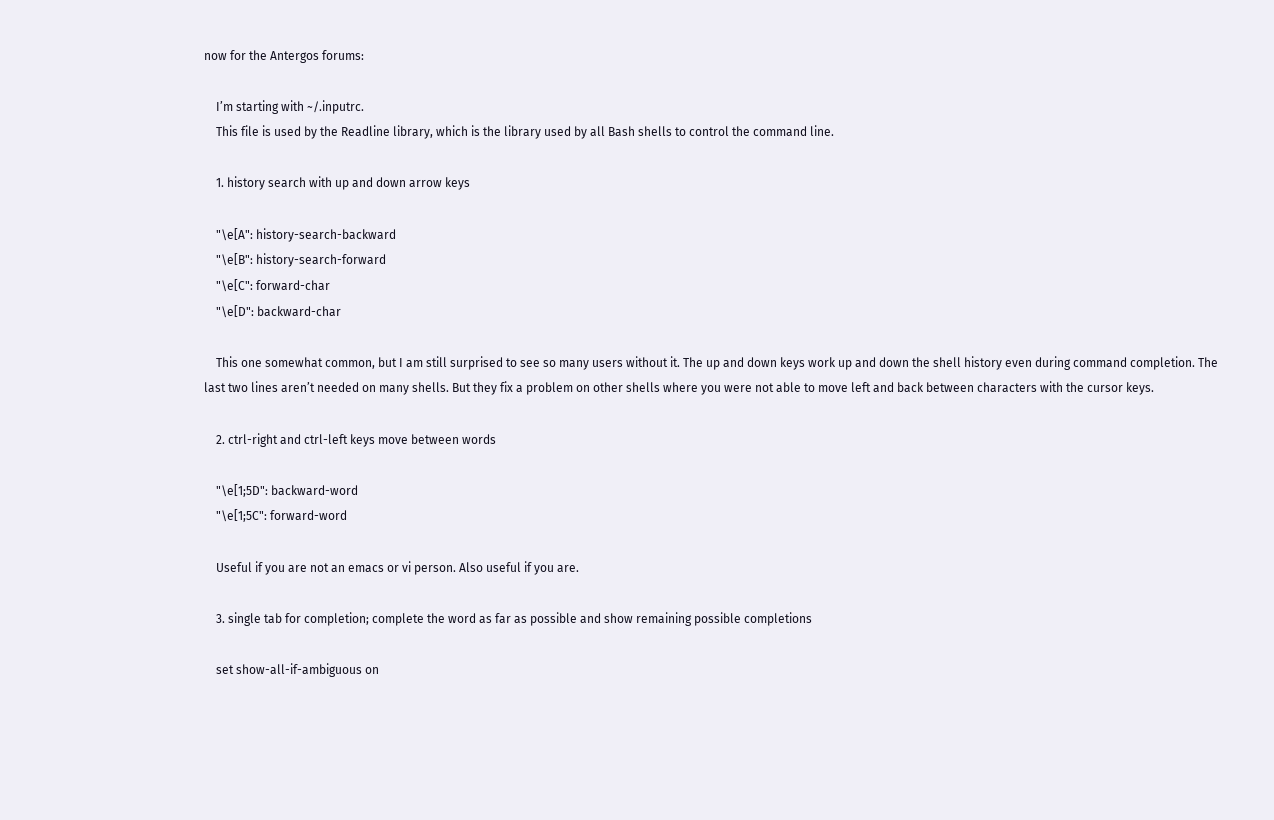now for the Antergos forums:

    I’m starting with ~/.inputrc.
    This file is used by the Readline library, which is the library used by all Bash shells to control the command line.

    1. history search with up and down arrow keys

    "\e[A": history-search-backward
    "\e[B": history-search-forward
    "\e[C": forward-char
    "\e[D": backward-char

    This one somewhat common, but I am still surprised to see so many users without it. The up and down keys work up and down the shell history even during command completion. The last two lines aren’t needed on many shells. But they fix a problem on other shells where you were not able to move left and back between characters with the cursor keys.

    2. ctrl-right and ctrl-left keys move between words

    "\e[1;5D": backward-word
    "\e[1;5C": forward-word

    Useful if you are not an emacs or vi person. Also useful if you are.

    3. single tab for completion; complete the word as far as possible and show remaining possible completions

    set show-all-if-ambiguous on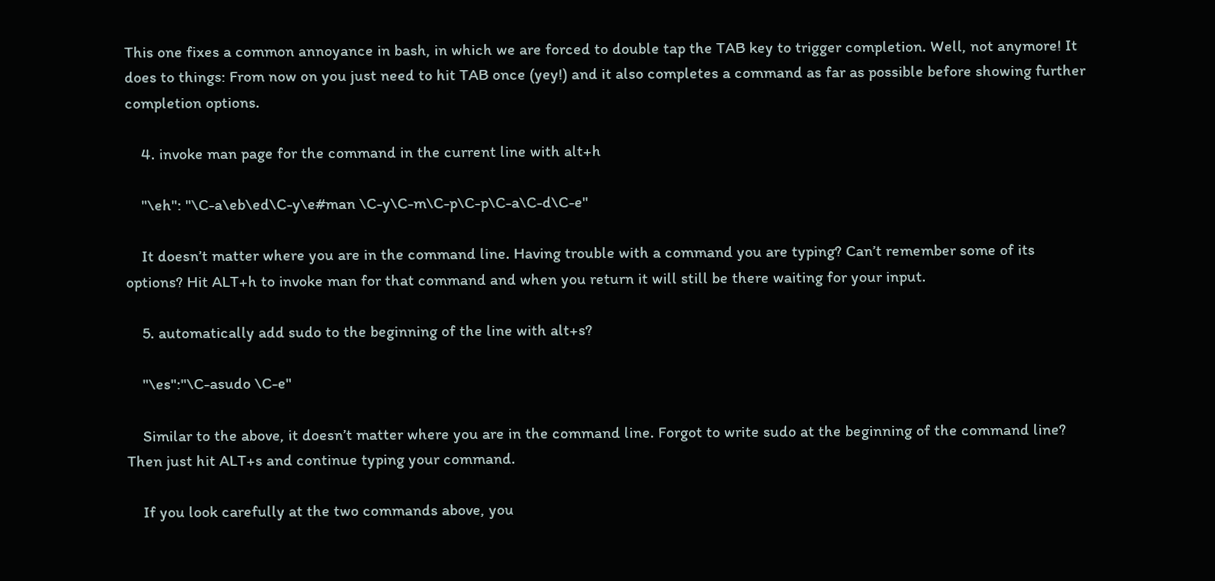This one fixes a common annoyance in bash, in which we are forced to double tap the TAB key to trigger completion. Well, not anymore! It does to things: From now on you just need to hit TAB once (yey!) and it also completes a command as far as possible before showing further completion options.

    4. invoke man page for the command in the current line with alt+h

    "\eh": "\C-a\eb\ed\C-y\e#man \C-y\C-m\C-p\C-p\C-a\C-d\C-e"

    It doesn’t matter where you are in the command line. Having trouble with a command you are typing? Can’t remember some of its options? Hit ALT+h to invoke man for that command and when you return it will still be there waiting for your input.

    5. automatically add sudo to the beginning of the line with alt+s?

    "\es":"\C-asudo \C-e"

    Similar to the above, it doesn’t matter where you are in the command line. Forgot to write sudo at the beginning of the command line? Then just hit ALT+s and continue typing your command.

    If you look carefully at the two commands above, you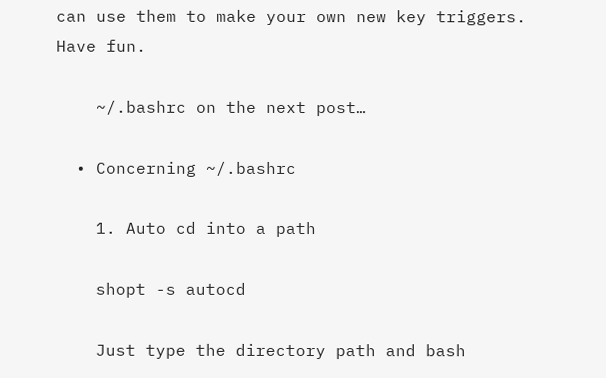can use them to make your own new key triggers. Have fun.

    ~/.bashrc on the next post…

  • Concerning ~/.bashrc

    1. Auto cd into a path

    shopt -s autocd

    Just type the directory path and bash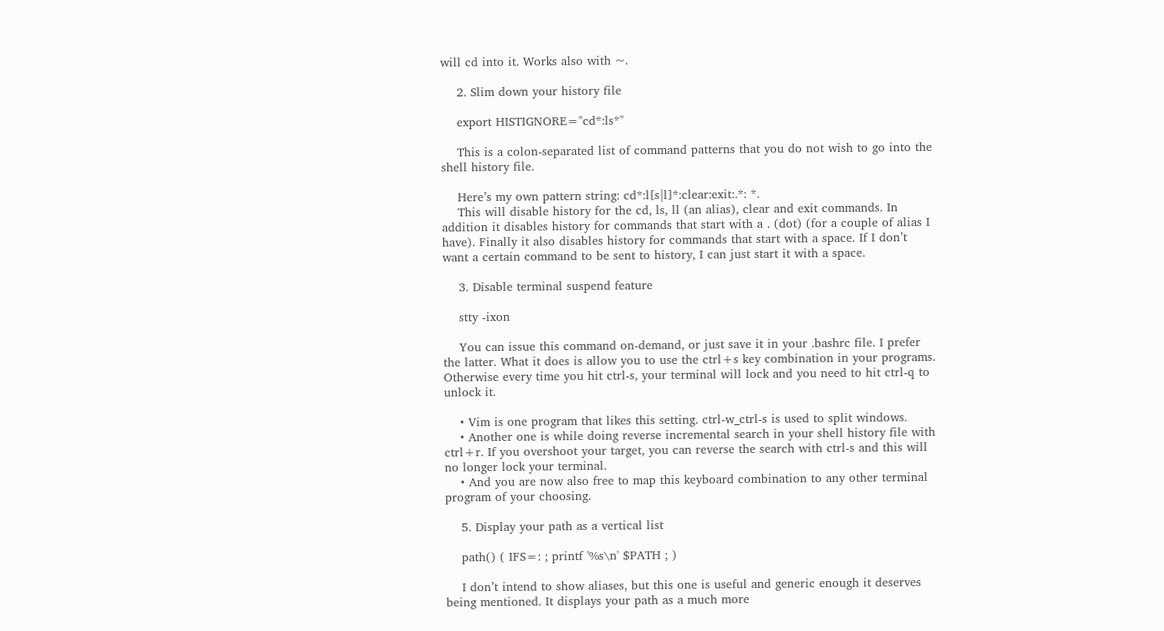will cd into it. Works also with ~.

    2. Slim down your history file

    export HISTIGNORE="cd*:ls*"

    This is a colon-separated list of command patterns that you do not wish to go into the shell history file.

    Here’s my own pattern string: cd*:l[s|l]*:clear:exit:.*: *.
    This will disable history for the cd, ls, ll (an alias), clear and exit commands. In addition it disables history for commands that start with a . (dot) (for a couple of alias I have). Finally it also disables history for commands that start with a space. If I don’t want a certain command to be sent to history, I can just start it with a space.

    3. Disable terminal suspend feature

    stty -ixon

    You can issue this command on-demand, or just save it in your .bashrc file. I prefer the latter. What it does is allow you to use the ctrl+s key combination in your programs. Otherwise every time you hit ctrl-s, your terminal will lock and you need to hit ctrl-q to unlock it.

    • Vim is one program that likes this setting. ctrl-w_ctrl-s is used to split windows.
    • Another one is while doing reverse incremental search in your shell history file with ctrl+r. If you overshoot your target, you can reverse the search with ctrl-s and this will no longer lock your terminal.
    • And you are now also free to map this keyboard combination to any other terminal program of your choosing.

    5. Display your path as a vertical list

    path() ( IFS=: ; printf '%s\n' $PATH ; )

    I don’t intend to show aliases, but this one is useful and generic enough it deserves being mentioned. It displays your path as a much more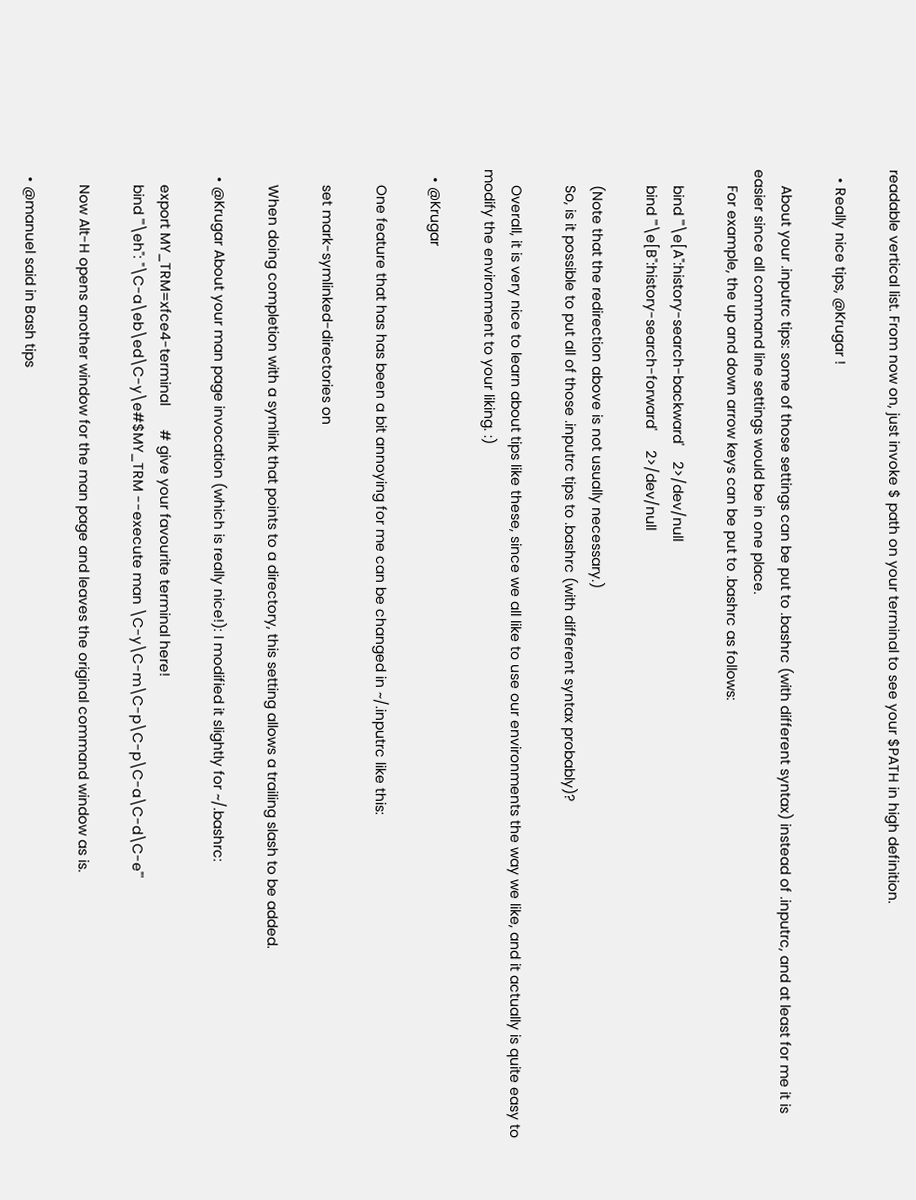readable vertical list. From now on, just invoke $ path on your terminal to see your $PATH in high definition.

  • Really nice tips, @Krugar !

    About your .inputrc tips: some of those settings can be put to .bashrc (with different syntax) instead of .inputrc, and at least for me it is easier since all command line settings would be in one place.
    For example, the up and down arrow keys can be put to .bashrc as follows:

    bind '"\e[A":history-search-backward'    2>/dev/null
    bind '"\e[B":history-search-forward'     2>/dev/null

    (Note that the redirection above is not usually necessary.)
    So, is it possible to put all of those .inputrc tips to .bashrc (with different syntax probably)?

    Overall, it is very nice to learn about tips like these, since we all like to use our environments the way we like, and it actually is quite easy to modify the environment to your liking. :)

  • @Krugar

    One feature that has has been a bit annoying for me can be changed in ~/.inputrc like this:

    set mark-symlinked-directories on

    When doing completion with a symlink that points to a directory, this setting allows a trailing slash to be added.

  • @Krugar About your man page invocation (which is really nice!): I modified it slightly for ~/.bashrc:

    export MY_TRM=xfce4-terminal      # give your favourite terminal here!
    bind '"\eh": "\C-a\eb\ed\C-y\e#$MY_TRM --execute man \C-y\C-m\C-p\C-p\C-a\C-d\C-e"'

    Now Alt-H opens another window for the man page and leaves the original command window as is.

  • @manuel said in Bash tips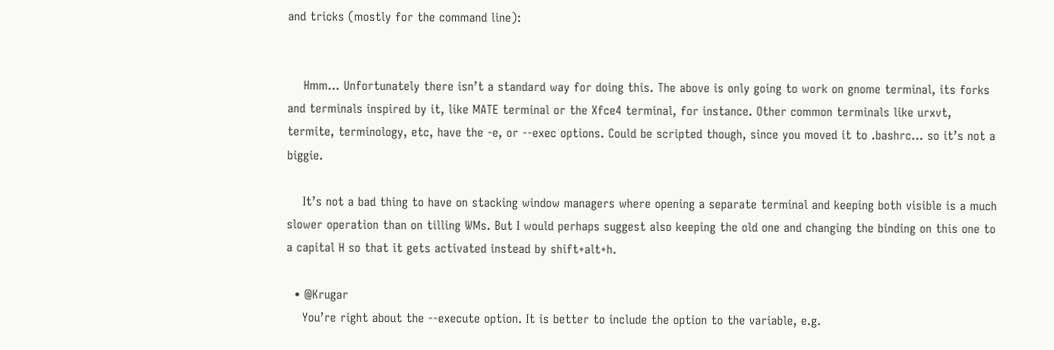and tricks (mostly for the command line):


    Hmm… Unfortunately there isn’t a standard way for doing this. The above is only going to work on gnome terminal, its forks and terminals inspired by it, like MATE terminal or the Xfce4 terminal, for instance. Other common terminals like urxvt, termite, terminology, etc, have the -e, or --exec options. Could be scripted though, since you moved it to .bashrc… so it’s not a biggie.

    It’s not a bad thing to have on stacking window managers where opening a separate terminal and keeping both visible is a much slower operation than on tilling WMs. But I would perhaps suggest also keeping the old one and changing the binding on this one to a capital H so that it gets activated instead by shift+alt+h.

  • @Krugar
    You’re right about the --execute option. It is better to include the option to the variable, e.g.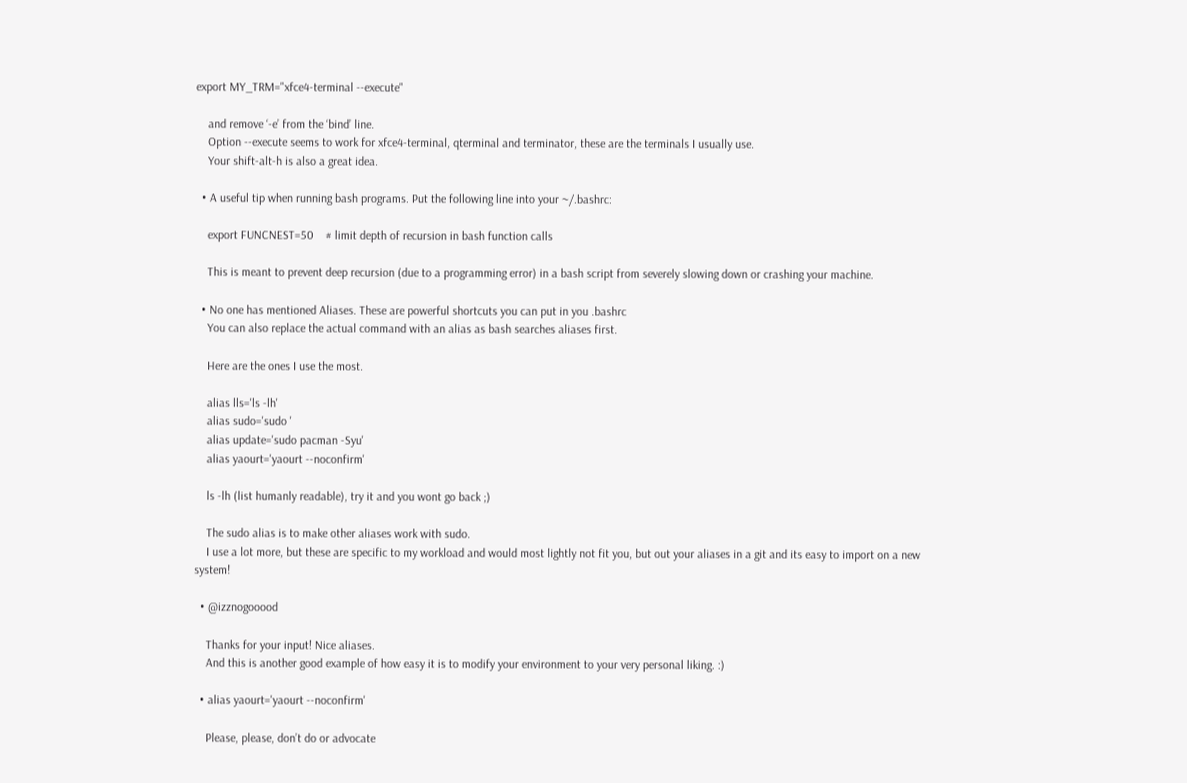export MY_TRM="xfce4-terminal --execute"

    and remove ‘-e’ from the ‘bind’ line.
    Option --execute seems to work for xfce4-terminal, qterminal and terminator, these are the terminals I usually use.
    Your shift-alt-h is also a great idea.

  • A useful tip when running bash programs. Put the following line into your ~/.bashrc:

    export FUNCNEST=50    # limit depth of recursion in bash function calls

    This is meant to prevent deep recursion (due to a programming error) in a bash script from severely slowing down or crashing your machine.

  • No one has mentioned Aliases. These are powerful shortcuts you can put in you .bashrc
    You can also replace the actual command with an alias as bash searches aliases first.

    Here are the ones I use the most.

    alias lls='ls -lh'
    alias sudo='sudo '
    alias update='sudo pacman -Syu'
    alias yaourt='yaourt --noconfirm'

    ls -lh (list humanly readable), try it and you wont go back ;)

    The sudo alias is to make other aliases work with sudo.
    I use a lot more, but these are specific to my workload and would most lightly not fit you, but out your aliases in a git and its easy to import on a new system!

  • @izznogooood

    Thanks for your input! Nice aliases.
    And this is another good example of how easy it is to modify your environment to your very personal liking. :)

  • alias yaourt='yaourt --noconfirm'

    Please, please, don’t do or advocate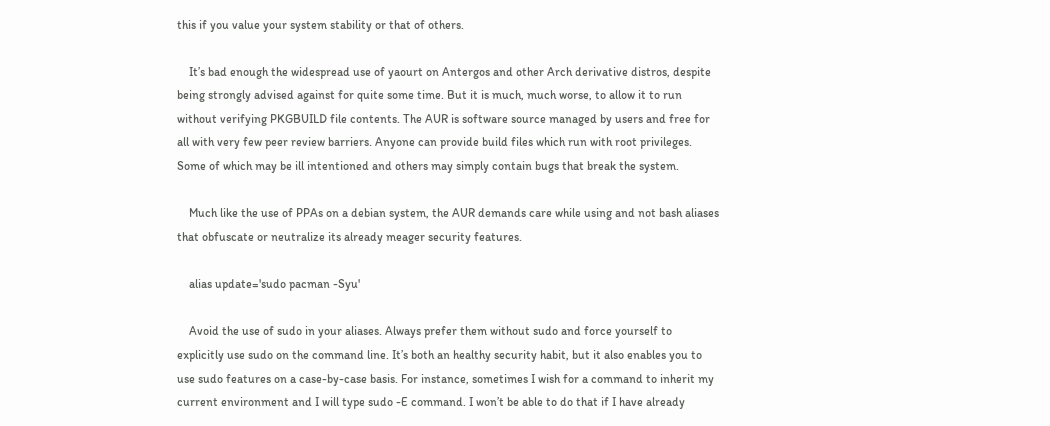this if you value your system stability or that of others.

    It’s bad enough the widespread use of yaourt on Antergos and other Arch derivative distros, despite being strongly advised against for quite some time. But it is much, much worse, to allow it to run without verifying PKGBUILD file contents. The AUR is software source managed by users and free for all with very few peer review barriers. Anyone can provide build files which run with root privileges. Some of which may be ill intentioned and others may simply contain bugs that break the system.

    Much like the use of PPAs on a debian system, the AUR demands care while using and not bash aliases that obfuscate or neutralize its already meager security features.

    alias update='sudo pacman -Syu'

    Avoid the use of sudo in your aliases. Always prefer them without sudo and force yourself to explicitly use sudo on the command line. It’s both an healthy security habit, but it also enables you to use sudo features on a case-by-case basis. For instance, sometimes I wish for a command to inherit my current environment and I will type sudo -E command. I won’t be able to do that if I have already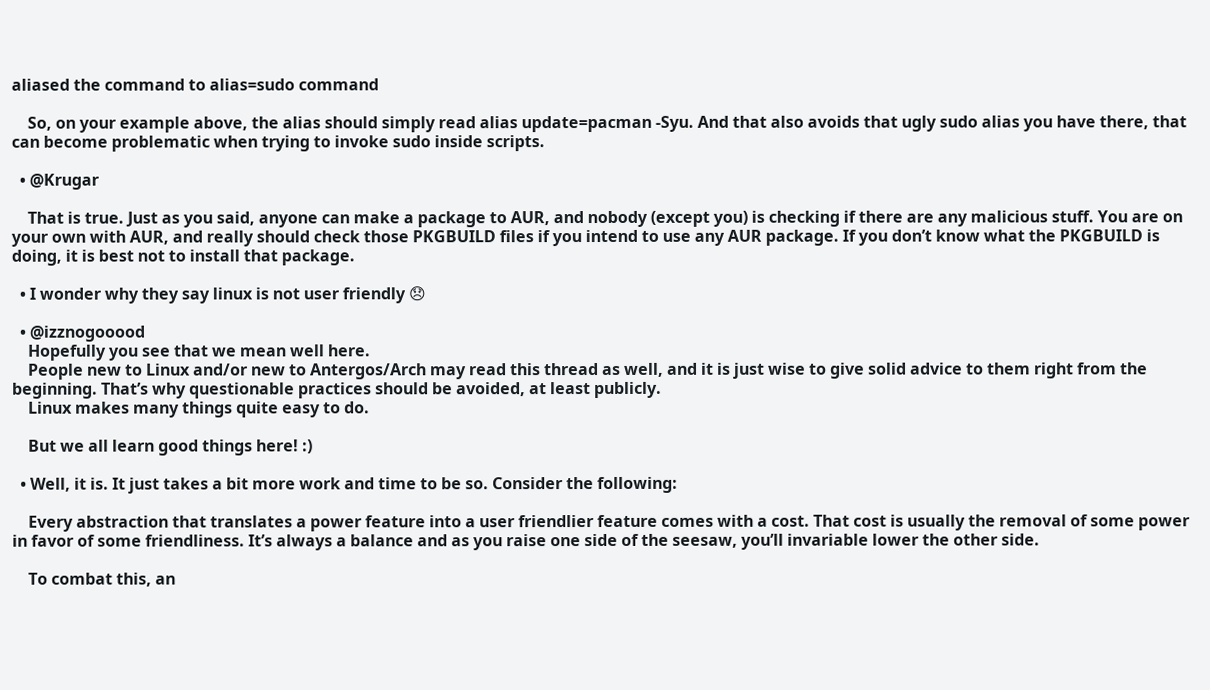aliased the command to alias=sudo command

    So, on your example above, the alias should simply read alias update=pacman -Syu. And that also avoids that ugly sudo alias you have there, that can become problematic when trying to invoke sudo inside scripts.

  • @Krugar

    That is true. Just as you said, anyone can make a package to AUR, and nobody (except you) is checking if there are any malicious stuff. You are on your own with AUR, and really should check those PKGBUILD files if you intend to use any AUR package. If you don’t know what the PKGBUILD is doing, it is best not to install that package.

  • I wonder why they say linux is not user friendly 😞

  • @izznogooood
    Hopefully you see that we mean well here.
    People new to Linux and/or new to Antergos/Arch may read this thread as well, and it is just wise to give solid advice to them right from the beginning. That’s why questionable practices should be avoided, at least publicly.
    Linux makes many things quite easy to do.

    But we all learn good things here! :)

  • Well, it is. It just takes a bit more work and time to be so. Consider the following:

    Every abstraction that translates a power feature into a user friendlier feature comes with a cost. That cost is usually the removal of some power in favor of some friendliness. It’s always a balance and as you raise one side of the seesaw, you’ll invariable lower the other side.

    To combat this, an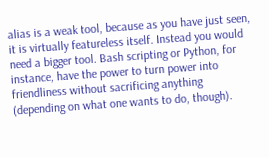alias is a weak tool, because as you have just seen, it is virtually featureless itself. Instead you would need a bigger tool. Bash scripting or Python, for instance, have the power to turn power into friendliness without sacrificing anything (depending on what one wants to do, though).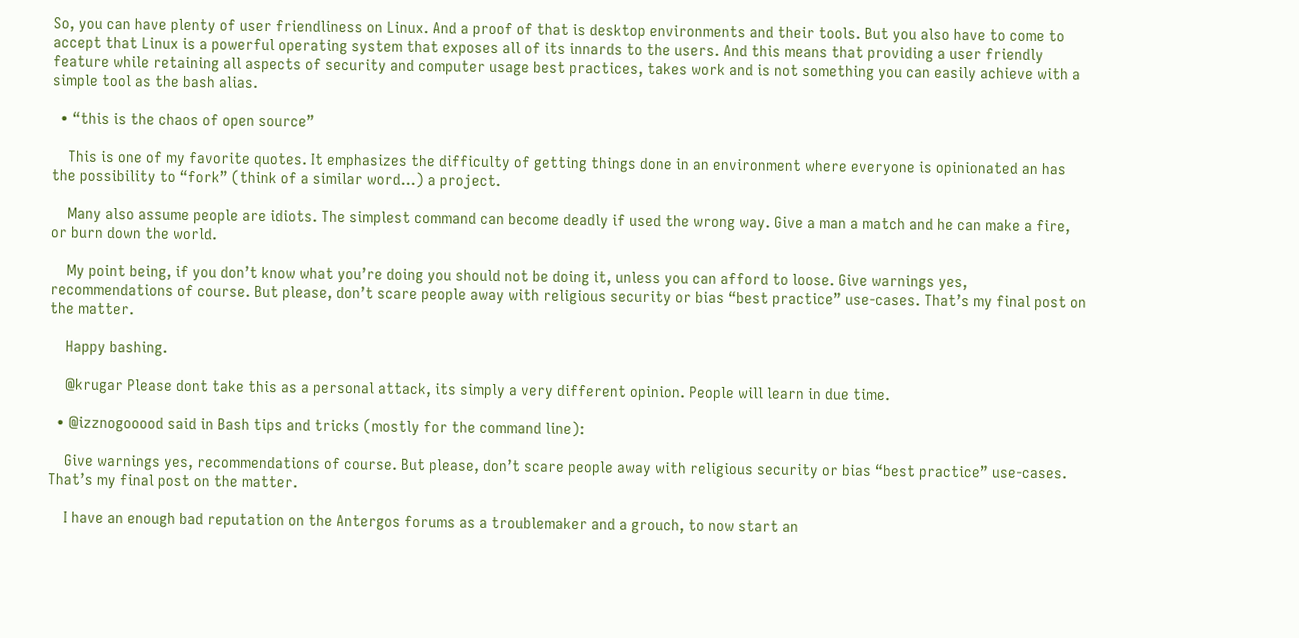So, you can have plenty of user friendliness on Linux. And a proof of that is desktop environments and their tools. But you also have to come to accept that Linux is a powerful operating system that exposes all of its innards to the users. And this means that providing a user friendly feature while retaining all aspects of security and computer usage best practices, takes work and is not something you can easily achieve with a simple tool as the bash alias.

  • “this is the chaos of open source”

    This is one of my favorite quotes. It emphasizes the difficulty of getting things done in an environment where everyone is opinionated an has the possibility to “fork” (think of a similar word…) a project.

    Many also assume people are idiots. The simplest command can become deadly if used the wrong way. Give a man a match and he can make a fire, or burn down the world.

    My point being, if you don’t know what you’re doing you should not be doing it, unless you can afford to loose. Give warnings yes, recommendations of course. But please, don’t scare people away with religious security or bias “best practice” use-cases. That’s my final post on the matter.

    Happy bashing.

    @krugar Please dont take this as a personal attack, its simply a very different opinion. People will learn in due time.

  • @izznogooood said in Bash tips and tricks (mostly for the command line):

    Give warnings yes, recommendations of course. But please, don’t scare people away with religious security or bias “best practice” use-cases. That’s my final post on the matter.

    I have an enough bad reputation on the Antergos forums as a troublemaker and a grouch, to now start an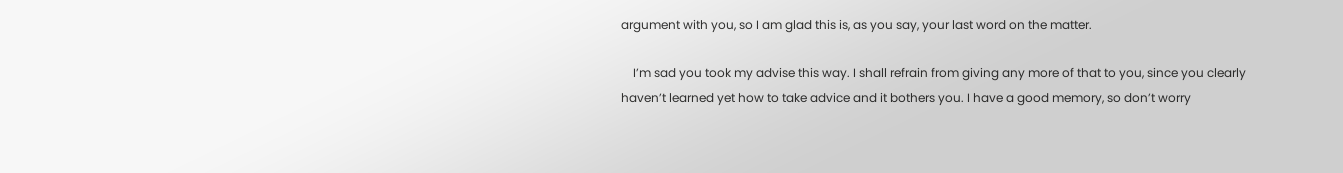argument with you, so I am glad this is, as you say, your last word on the matter.

    I’m sad you took my advise this way. I shall refrain from giving any more of that to you, since you clearly haven’t learned yet how to take advice and it bothers you. I have a good memory, so don’t worry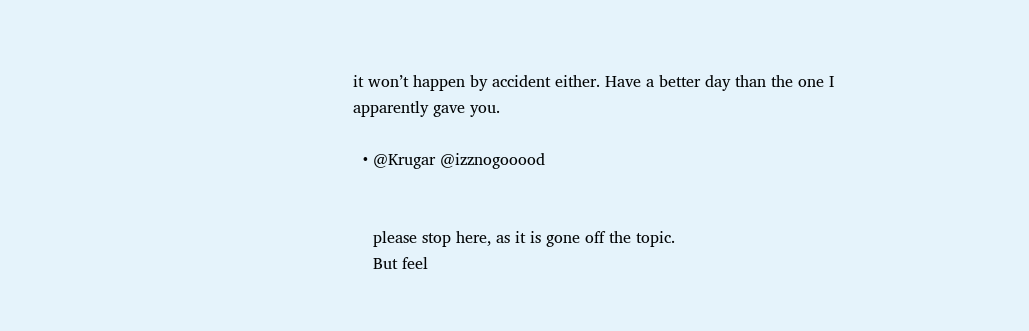it won’t happen by accident either. Have a better day than the one I apparently gave you.

  • @Krugar @izznogooood


    please stop here, as it is gone off the topic.
    But feel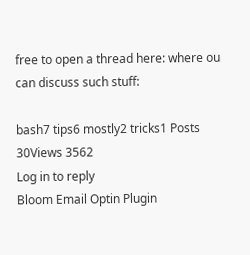free to open a thread here: where ou can discuss such stuff:

bash7 tips6 mostly2 tricks1 Posts 30Views 3562
Log in to reply
Bloom Email Optin Plugin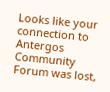Looks like your connection to Antergos Community Forum was lost,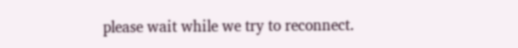please wait while we try to reconnect.